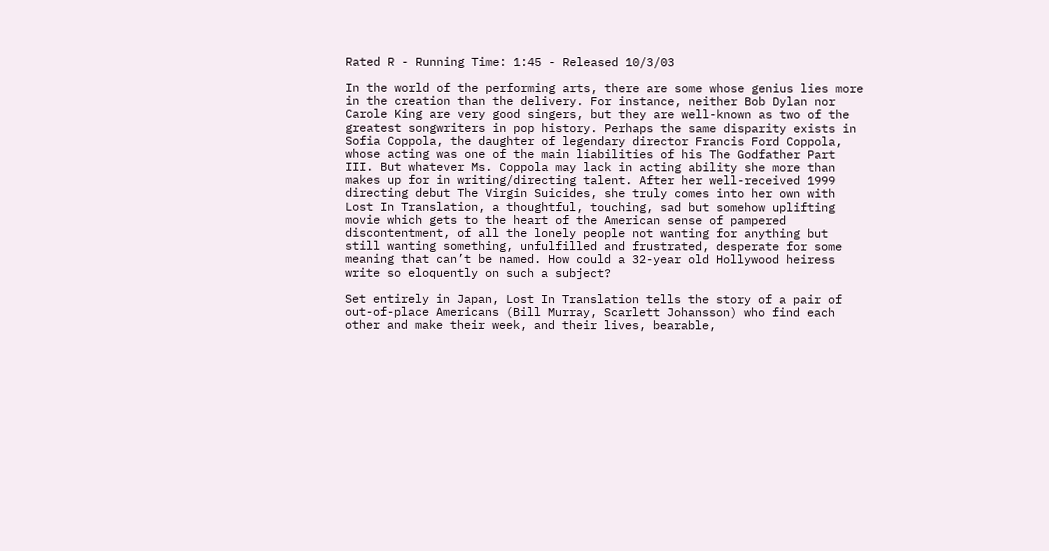Rated R - Running Time: 1:45 - Released 10/3/03

In the world of the performing arts, there are some whose genius lies more in the creation than the delivery. For instance, neither Bob Dylan nor Carole King are very good singers, but they are well-known as two of the greatest songwriters in pop history. Perhaps the same disparity exists in Sofia Coppola, the daughter of legendary director Francis Ford Coppola, whose acting was one of the main liabilities of his The Godfather Part III. But whatever Ms. Coppola may lack in acting ability she more than makes up for in writing/directing talent. After her well-received 1999 directing debut The Virgin Suicides, she truly comes into her own with Lost In Translation, a thoughtful, touching, sad but somehow uplifting movie which gets to the heart of the American sense of pampered discontentment, of all the lonely people not wanting for anything but still wanting something, unfulfilled and frustrated, desperate for some meaning that can’t be named. How could a 32-year old Hollywood heiress write so eloquently on such a subject?

Set entirely in Japan, Lost In Translation tells the story of a pair of out-of-place Americans (Bill Murray, Scarlett Johansson) who find each other and make their week, and their lives, bearable,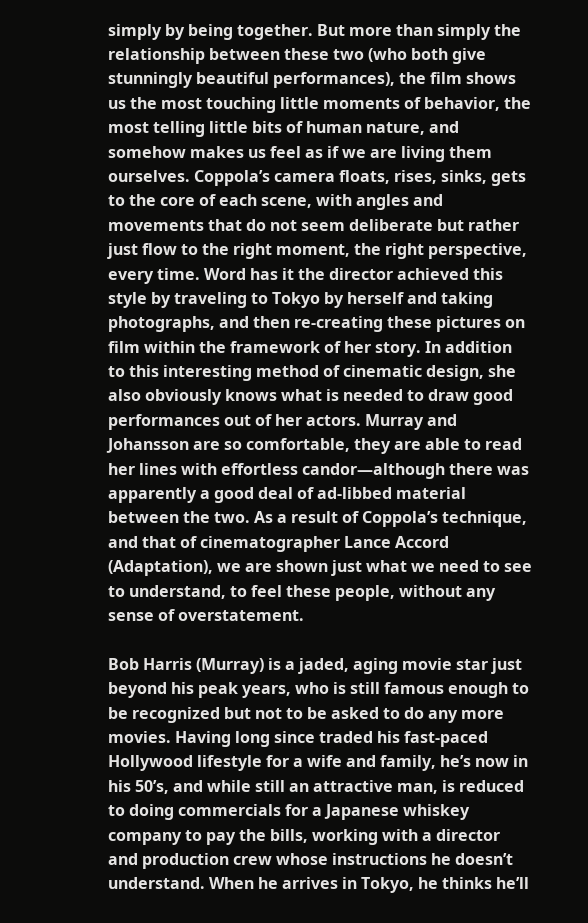simply by being together. But more than simply the relationship between these two (who both give stunningly beautiful performances), the film shows us the most touching little moments of behavior, the most telling little bits of human nature, and somehow makes us feel as if we are living them ourselves. Coppola’s camera floats, rises, sinks, gets to the core of each scene, with angles and movements that do not seem deliberate but rather just flow to the right moment, the right perspective, every time. Word has it the director achieved this style by traveling to Tokyo by herself and taking photographs, and then re-creating these pictures on film within the framework of her story. In addition to this interesting method of cinematic design, she also obviously knows what is needed to draw good performances out of her actors. Murray and Johansson are so comfortable, they are able to read her lines with effortless candor—although there was apparently a good deal of ad-libbed material between the two. As a result of Coppola’s technique, and that of cinematographer Lance Accord (Adaptation), we are shown just what we need to see to understand, to feel these people, without any sense of overstatement.

Bob Harris (Murray) is a jaded, aging movie star just beyond his peak years, who is still famous enough to be recognized but not to be asked to do any more movies. Having long since traded his fast-paced Hollywood lifestyle for a wife and family, he’s now in his 50’s, and while still an attractive man, is reduced to doing commercials for a Japanese whiskey company to pay the bills, working with a director and production crew whose instructions he doesn’t understand. When he arrives in Tokyo, he thinks he’ll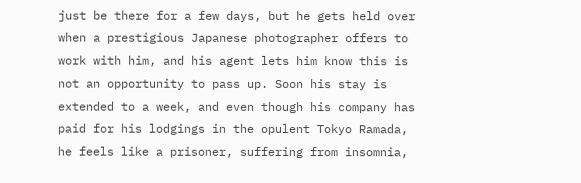just be there for a few days, but he gets held over when a prestigious Japanese photographer offers to work with him, and his agent lets him know this is not an opportunity to pass up. Soon his stay is extended to a week, and even though his company has paid for his lodgings in the opulent Tokyo Ramada, he feels like a prisoner, suffering from insomnia,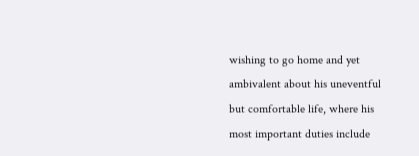wishing to go home and yet ambivalent about his uneventful but comfortable life, where his most important duties include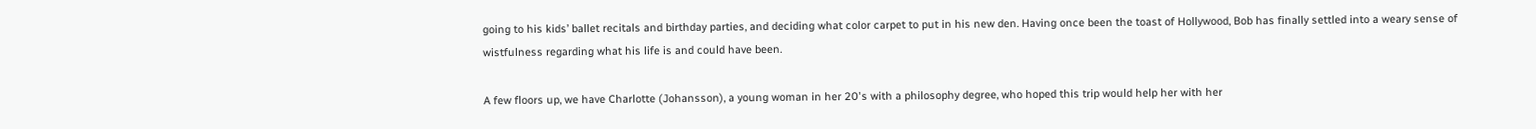going to his kids’ ballet recitals and birthday parties, and deciding what color carpet to put in his new den. Having once been the toast of Hollywood, Bob has finally settled into a weary sense of wistfulness regarding what his life is and could have been.

A few floors up, we have Charlotte (Johansson), a young woman in her 20's with a philosophy degree, who hoped this trip would help her with her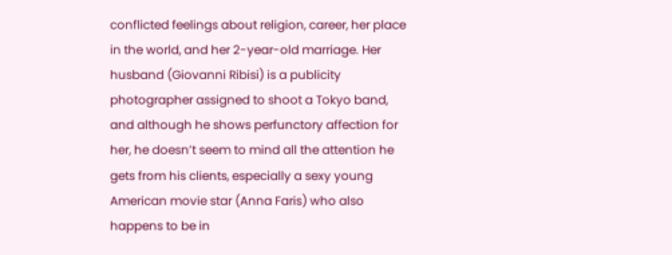conflicted feelings about religion, career, her place in the world, and her 2-year-old marriage. Her husband (Giovanni Ribisi) is a publicity photographer assigned to shoot a Tokyo band, and although he shows perfunctory affection for her, he doesn’t seem to mind all the attention he gets from his clients, especially a sexy young American movie star (Anna Faris) who also happens to be in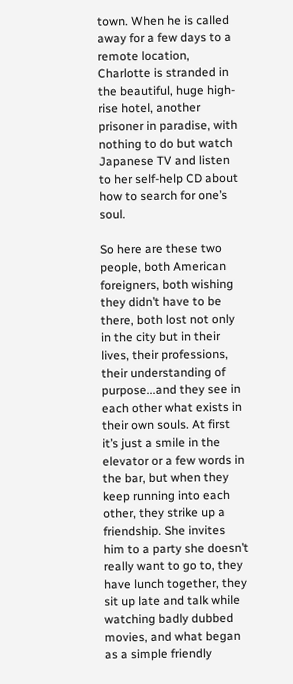town. When he is called away for a few days to a remote location, Charlotte is stranded in the beautiful, huge high-rise hotel, another prisoner in paradise, with nothing to do but watch Japanese TV and listen to her self-help CD about how to search for one’s soul.

So here are these two people, both American foreigners, both wishing they didn’t have to be there, both lost not only in the city but in their lives, their professions, their understanding of purpose...and they see in each other what exists in their own souls. At first it’s just a smile in the elevator or a few words in the bar, but when they keep running into each other, they strike up a friendship. She invites him to a party she doesn’t really want to go to, they have lunch together, they sit up late and talk while watching badly dubbed movies, and what began as a simple friendly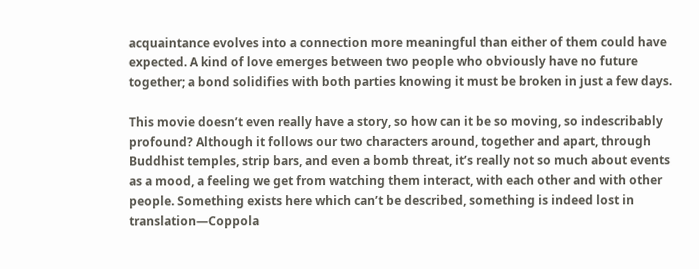acquaintance evolves into a connection more meaningful than either of them could have expected. A kind of love emerges between two people who obviously have no future together; a bond solidifies with both parties knowing it must be broken in just a few days.

This movie doesn’t even really have a story, so how can it be so moving, so indescribably profound? Although it follows our two characters around, together and apart, through Buddhist temples, strip bars, and even a bomb threat, it’s really not so much about events as a mood, a feeling we get from watching them interact, with each other and with other people. Something exists here which can’t be described, something is indeed lost in translation—Coppola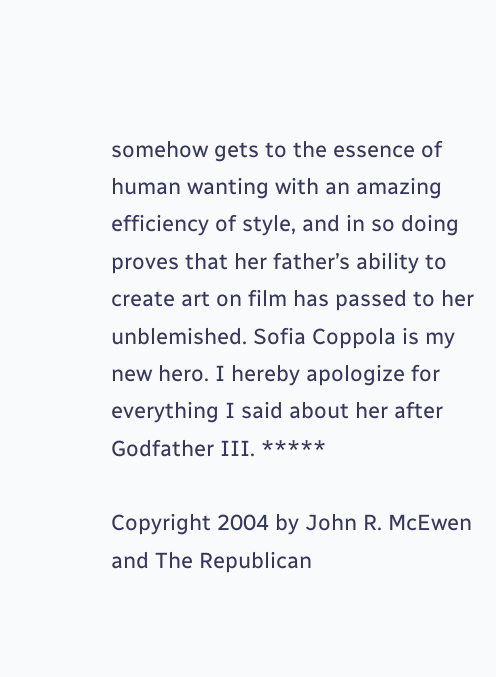somehow gets to the essence of human wanting with an amazing efficiency of style, and in so doing proves that her father’s ability to create art on film has passed to her unblemished. Sofia Coppola is my new hero. I hereby apologize for everything I said about her after Godfather III. *****

Copyright 2004 by John R. McEwen and The Republican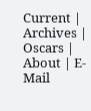Current | Archives | Oscars | About | E-Mail